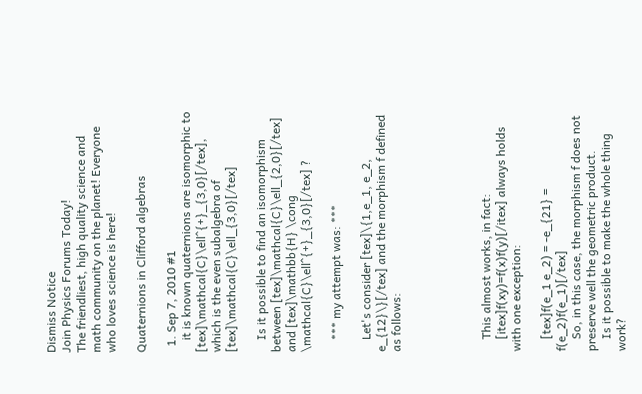Dismiss Notice
Join Physics Forums Today!
The friendliest, high quality science and math community on the planet! Everyone who loves science is here!

Quaternions in Clifford algebras

  1. Sep 7, 2010 #1
    it is known quaternions are isomorphic to [tex]\mathcal{C}\ell^{+}_{3,0}[/tex], which is the even subalgebra of [tex]\mathcal{C}\ell_{3,0}[/tex]

    Is it possible to find an isomorphism between [tex]\mathcal{C}\ell_{2,0}[/tex] and [tex]\mathbb{H} \cong \mathcal{C}\ell^{+}_{3,0}[/tex] ?

    *** my attempt was: ***

    Let's consider [tex]\{1,e_1, e_2, e_{12}\}[/tex] and the morphism f defined as follows:





    This almost works, in fact:
    [itex]f(xy)=f(x)f(y)[/itex] always holds with one exception:

    [tex]f(e_1 e_2) = -e_{21} = f(e_2)f(e_1)[/tex]
    So, in this case, the morphism f does not preserve well the geometric product.
    Is it possible to make the whole thing work?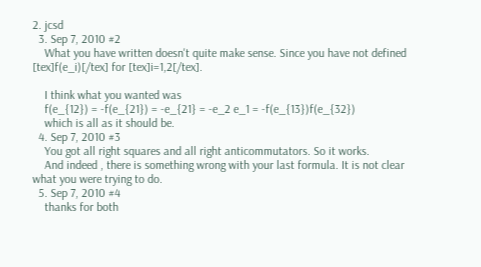2. jcsd
  3. Sep 7, 2010 #2
    What you have written doesn't quite make sense. Since you have not defined [tex]f(e_i)[/tex] for [tex]i=1,2[/tex].

    I think what you wanted was
    f(e_{12}) = -f(e_{21}) = -e_{21} = -e_2 e_1 = -f(e_{13})f(e_{32})
    which is all as it should be.
  4. Sep 7, 2010 #3
    You got all right squares and all right anticommutators. So it works.
    And indeed , there is something wrong with your last formula. It is not clear what you were trying to do.
  5. Sep 7, 2010 #4
    thanks for both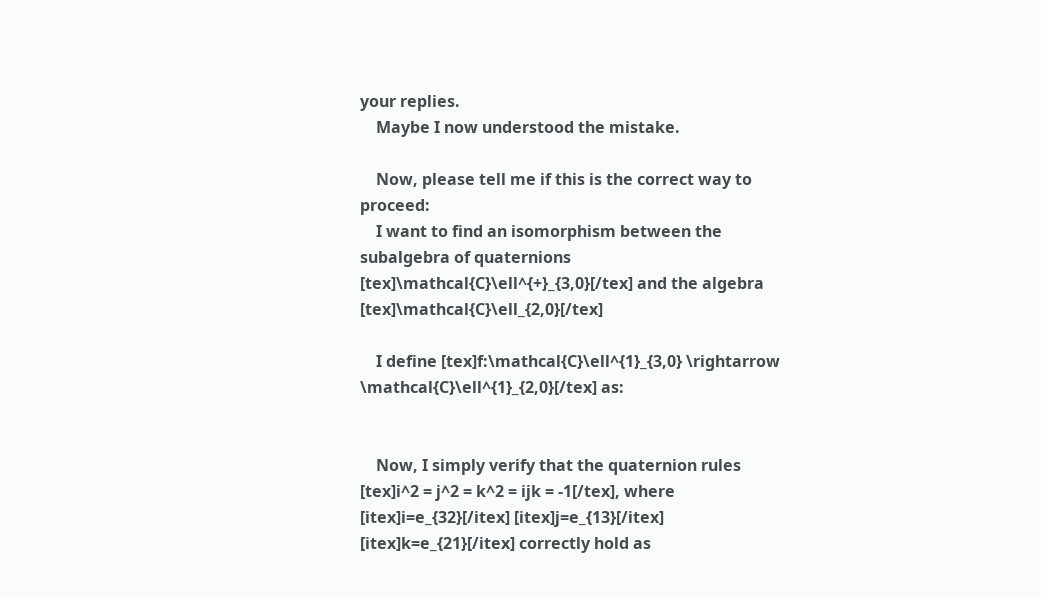your replies.
    Maybe I now understood the mistake.

    Now, please tell me if this is the correct way to proceed:
    I want to find an isomorphism between the subalgebra of quaternions [tex]\mathcal{C}\ell^{+}_{3,0}[/tex] and the algebra [tex]\mathcal{C}\ell_{2,0}[/tex]

    I define [tex]f:\mathcal{C}\ell^{1}_{3,0} \rightarrow \mathcal{C}\ell^{1}_{2,0}[/tex] as:


    Now, I simply verify that the quaternion rules [tex]i^2 = j^2 = k^2 = ijk = -1[/tex], where [itex]i=e_{32}[/itex] [itex]j=e_{13}[/itex] [itex]k=e_{21}[/itex] correctly hold as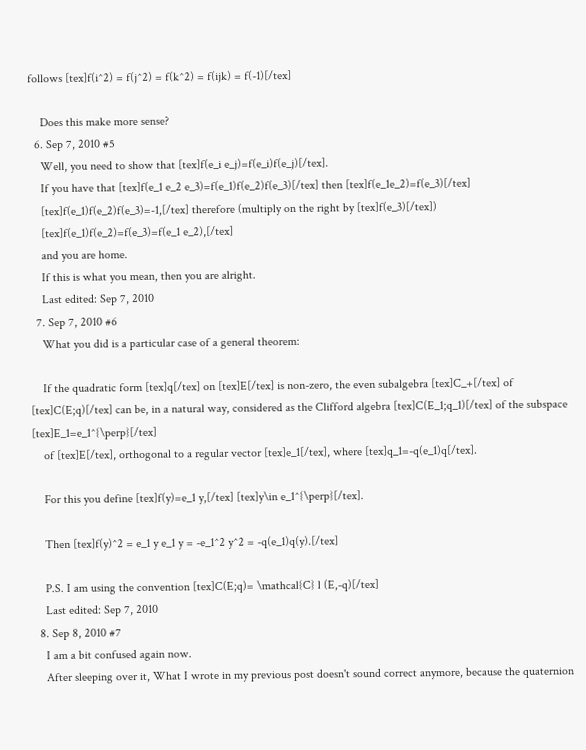follows [tex]f(i^2) = f(j^2) = f(k^2) = f(ijk) = f(-1)[/tex]

    Does this make more sense?
  6. Sep 7, 2010 #5
    Well, you need to show that [tex]f(e_i e_j)=f(e_i)f(e_j)[/tex].
    If you have that [tex]f(e_1 e_2 e_3)=f(e_1)f(e_2)f(e_3)[/tex] then [tex]f(e_1e_2)=f(e_3)[/tex]
    [tex]f(e_1)f(e_2)f(e_3)=-1,[/tex] therefore (multiply on the right by [tex]f(e_3)[/tex])
    [tex]f(e_1)f(e_2)=f(e_3)=f(e_1 e_2),[/tex]
    and you are home.
    If this is what you mean, then you are alright.
    Last edited: Sep 7, 2010
  7. Sep 7, 2010 #6
    What you did is a particular case of a general theorem:

    If the quadratic form [tex]q[/tex] on [tex]E[/tex] is non-zero, the even subalgebra [tex]C_+[/tex] of [tex]C(E;q)[/tex] can be, in a natural way, considered as the Clifford algebra [tex]C(E_1;q_1)[/tex] of the subspace [tex]E_1=e_1^{\perp}[/tex]
    of [tex]E[/tex], orthogonal to a regular vector [tex]e_1[/tex], where [tex]q_1=-q(e_1)q[/tex].

    For this you define [tex]f(y)=e_1 y,[/tex] [tex]y\in e_1^{\perp}[/tex].

    Then [tex]f(y)^2 = e_1 y e_1 y = -e_1^2 y^2 = -q(e_1)q(y).[/tex]

    P.S. I am using the convention [tex]C(E;q)= \mathcal{C} l (E,-q)[/tex]
    Last edited: Sep 7, 2010
  8. Sep 8, 2010 #7
    I am a bit confused again now.
    After sleeping over it, What I wrote in my previous post doesn't sound correct anymore, because the quaternion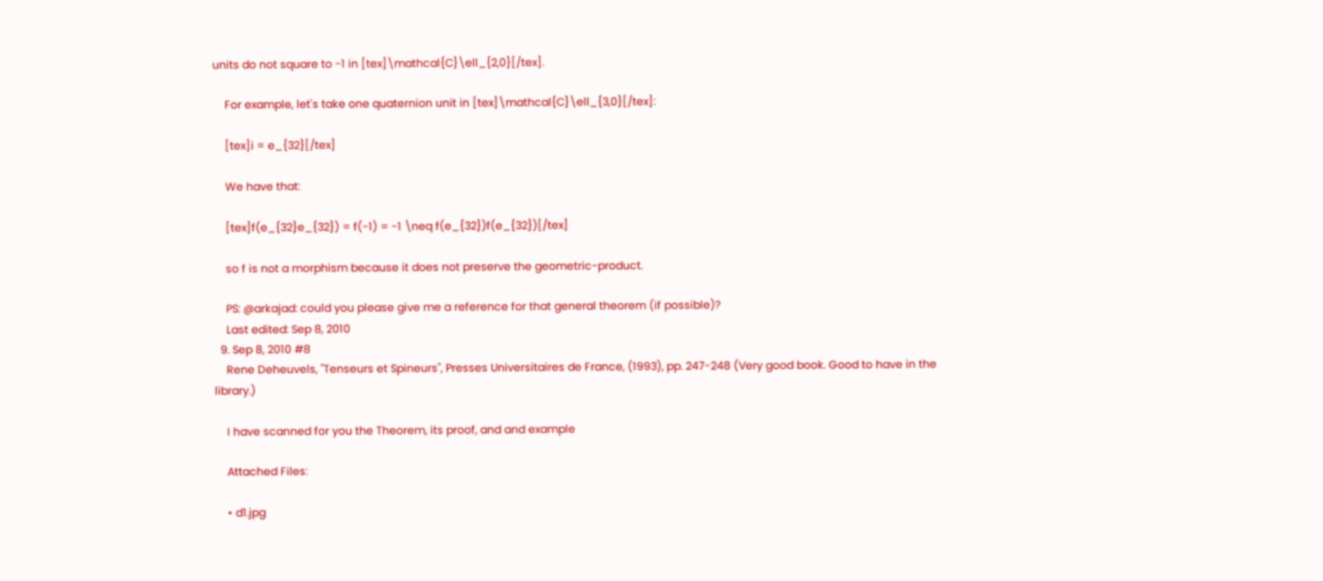units do not square to -1 in [tex]\mathcal{C}\ell_{2,0}[/tex].

    For example, let's take one quaternion unit in [tex]\mathcal{C}\ell_{3,0}[/tex]:

    [tex]i = e_{32}[/tex]

    We have that:

    [tex]f(e_{32}e_{32}) = f(-1) = -1 \neq f(e_{32})f(e_{32})[/tex]

    so f is not a morphism because it does not preserve the geometric-product.

    PS: @arkajad: could you please give me a reference for that general theorem (if possible)?
    Last edited: Sep 8, 2010
  9. Sep 8, 2010 #8
    Rene Deheuvels, "Tenseurs et Spineurs", Presses Universitaires de France, (1993), pp. 247-248 (Very good book. Good to have in the library.)

    I have scanned for you the Theorem, its proof, and and example

    Attached Files:

    • d1.jpg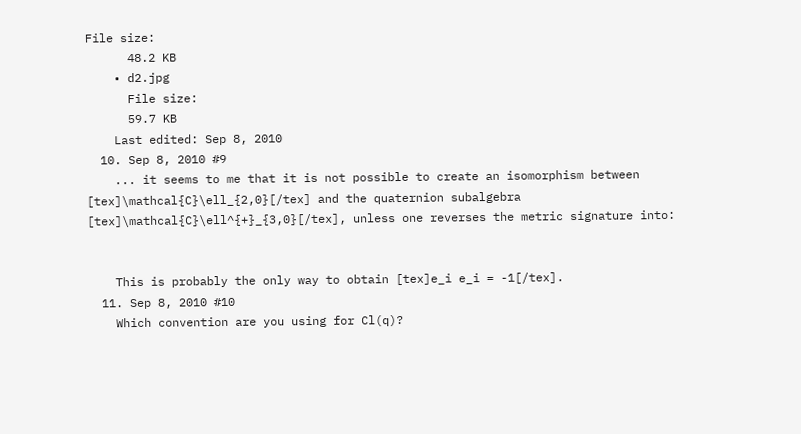File size:
      48.2 KB
    • d2.jpg
      File size:
      59.7 KB
    Last edited: Sep 8, 2010
  10. Sep 8, 2010 #9
    ... it seems to me that it is not possible to create an isomorphism between [tex]\mathcal{C}\ell_{2,0}[/tex] and the quaternion subalgebra [tex]\mathcal{C}\ell^{+}_{3,0}[/tex], unless one reverses the metric signature into:


    This is probably the only way to obtain [tex]e_i e_i = -1[/tex].
  11. Sep 8, 2010 #10
    Which convention are you using for Cl(q)?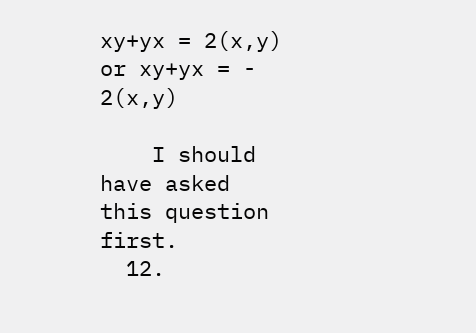xy+yx = 2(x,y) or xy+yx = - 2(x,y)

    I should have asked this question first.
  12.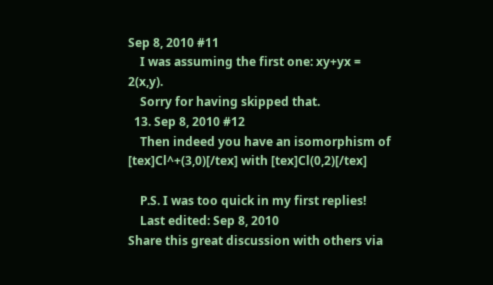Sep 8, 2010 #11
    I was assuming the first one: xy+yx = 2(x,y).
    Sorry for having skipped that.
  13. Sep 8, 2010 #12
    Then indeed you have an isomorphism of [tex]Cl^+(3,0)[/tex] with [tex]Cl(0,2)[/tex]

    P.S. I was too quick in my first replies!
    Last edited: Sep 8, 2010
Share this great discussion with others via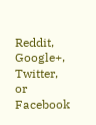Reddit, Google+, Twitter, or Facebook